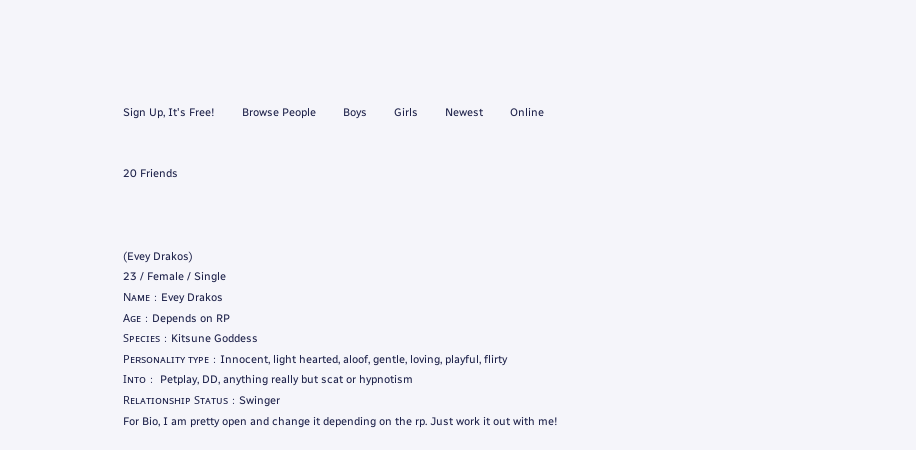Sign Up, It's Free!         Browse People         Boys         Girls         Newest         Online


20 Friends



(Evey Drakos)
23 / Female / Single
Nᴀᴍᴇ﹕Evey Drakos
Aɢᴇ﹕Depends on RP
Sᴘᴇᴄɪᴇs﹕Kitsune Goddess
Pᴇʀsᴏɴᴀʟɪᴛʏ ᴛʏᴘᴇ﹕Innocent, light hearted, aloof, gentle, loving, playful, flirty
Iɴᴛᴏ﹕ Petplay, DD, anything really but scat or hypnotism
Rᴇʟᴀᴛɪᴏɴsʜɪᴘ Sᴛᴀᴛᴜs﹕Swinger
For Bio, I am pretty open and change it depending on the rp. Just work it out with me!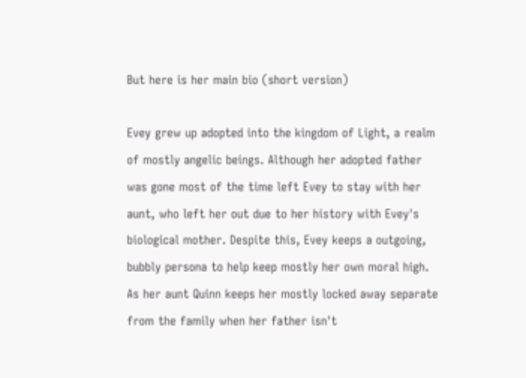But here is her main bio (short version)

Evey grew up adopted into the kingdom of Light, a realm of mostly angelic beings. Although her adopted father was gone most of the time left Evey to stay with her aunt, who left her out due to her history with Evey's biological mother. Despite this, Evey keeps a outgoing, bubbly persona to help keep mostly her own moral high. As her aunt Quinn keeps her mostly locked away separate from the family when her father isn't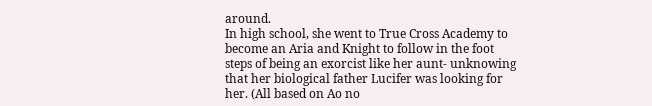around.
In high school, she went to True Cross Academy to become an Aria and Knight to follow in the foot steps of being an exorcist like her aunt- unknowing that her biological father Lucifer was looking for her. (All based on Ao no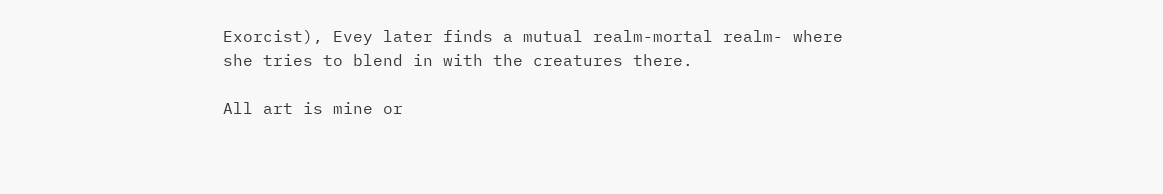Exorcist), Evey later finds a mutual realm-mortal realm- where she tries to blend in with the creatures there.

All art is mine or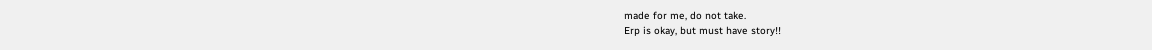made for me, do not take.
Erp is okay, but must have story!!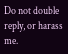Do not double reply, or harass me.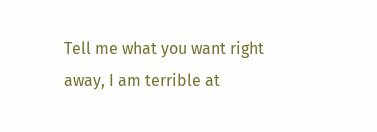Tell me what you want right away, I am terrible at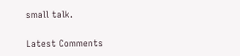small talk.

Latest Comments